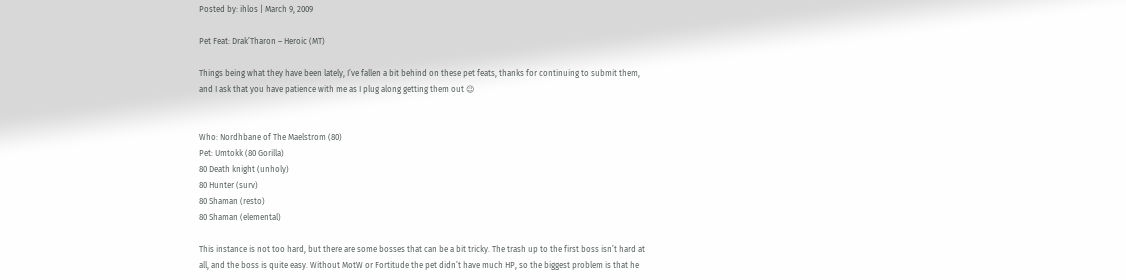Posted by: ihlos | March 9, 2009

Pet Feat: Drak’Tharon – Heroic (MT)

Things being what they have been lately, I’ve fallen a bit behind on these pet feats, thanks for continuing to submit them, and I ask that you have patience with me as I plug along getting them out 😉


Who: Nordhbane of The Maelstrom (80)
Pet: Umtokk (80 Gorilla)
80 Death knight (unholy)
80 Hunter (surv)
80 Shaman (resto)
80 Shaman (elemental)

This instance is not too hard, but there are some bosses that can be a bit tricky. The trash up to the first boss isn’t hard at all, and the boss is quite easy. Without MotW or Fortitude the pet didn’t have much HP, so the biggest problem is that he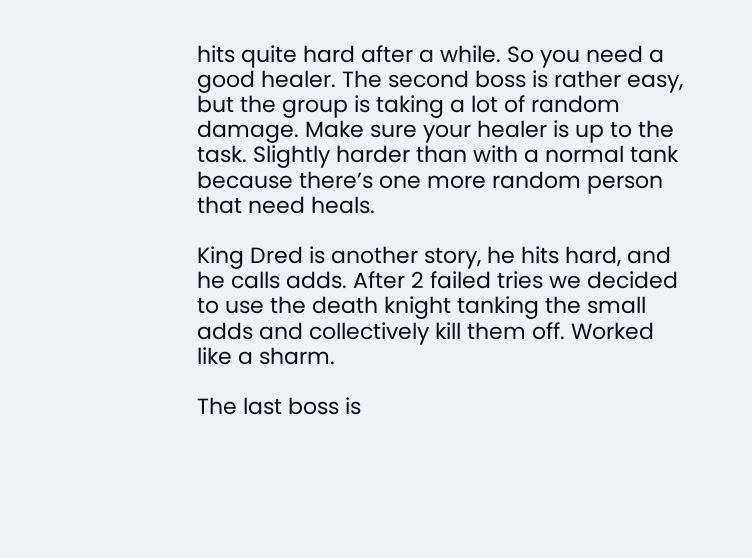hits quite hard after a while. So you need a good healer. The second boss is rather easy, but the group is taking a lot of random damage. Make sure your healer is up to the task. Slightly harder than with a normal tank because there’s one more random person that need heals.

King Dred is another story, he hits hard, and he calls adds. After 2 failed tries we decided to use the death knight tanking the small adds and collectively kill them off. Worked like a sharm.

The last boss is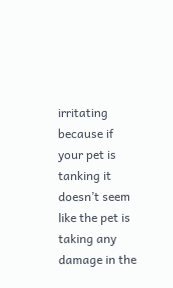irritating because if your pet is tanking it doesn’t seem like the pet is taking any damage in the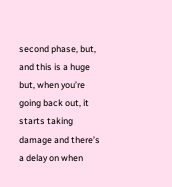second phase, but, and this is a huge but, when you’re going back out, it starts taking damage and there’s a delay on when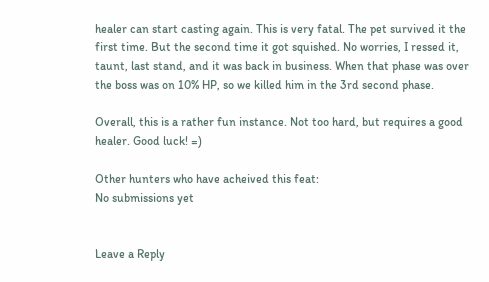healer can start casting again. This is very fatal. The pet survived it the first time. But the second time it got squished. No worries, I ressed it, taunt, last stand, and it was back in business. When that phase was over the boss was on 10% HP, so we killed him in the 3rd second phase.

Overall, this is a rather fun instance. Not too hard, but requires a good healer. Good luck! =)

Other hunters who have acheived this feat:
No submissions yet


Leave a Reply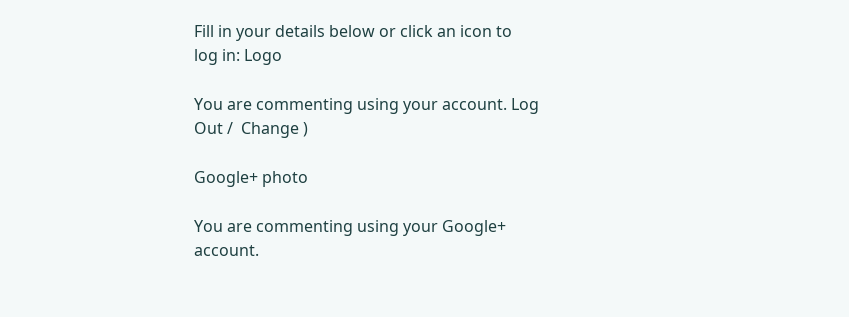Fill in your details below or click an icon to log in: Logo

You are commenting using your account. Log Out /  Change )

Google+ photo

You are commenting using your Google+ account.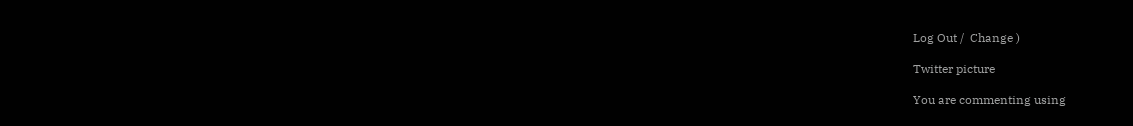Log Out /  Change )

Twitter picture

You are commenting using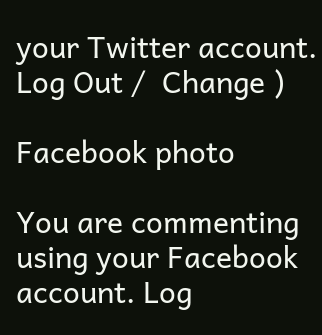your Twitter account. Log Out /  Change )

Facebook photo

You are commenting using your Facebook account. Log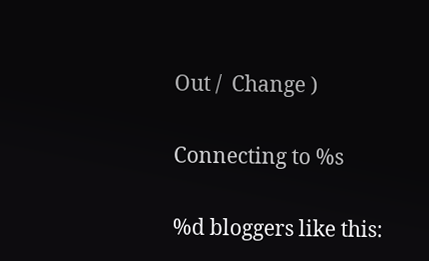Out /  Change )


Connecting to %s


%d bloggers like this: